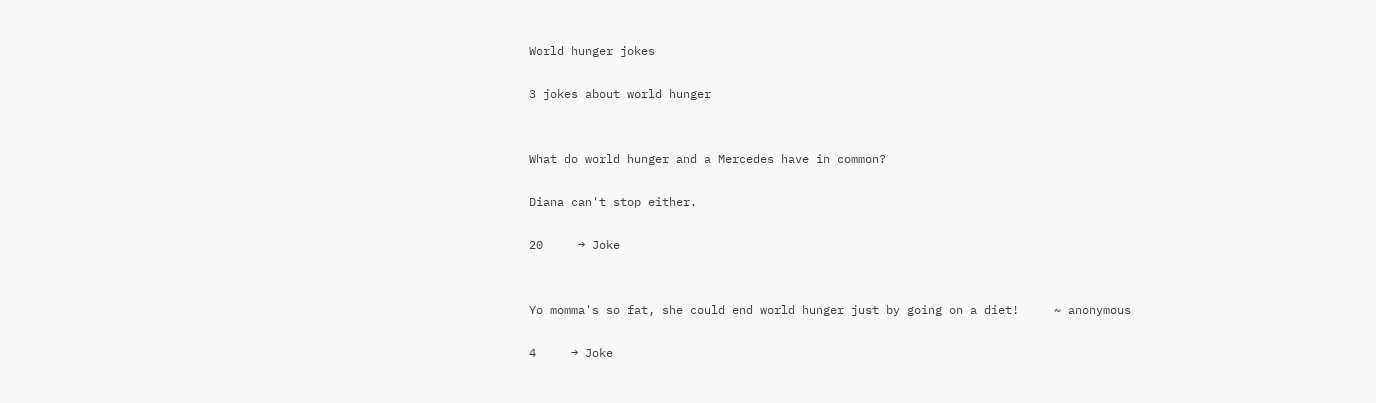World hunger jokes

3 jokes about world hunger


What do world hunger and a Mercedes have in common?

Diana can't stop either.

20     → Joke


Yo momma's so fat, she could end world hunger just by going on a diet!     ~ anonymous

4     → Joke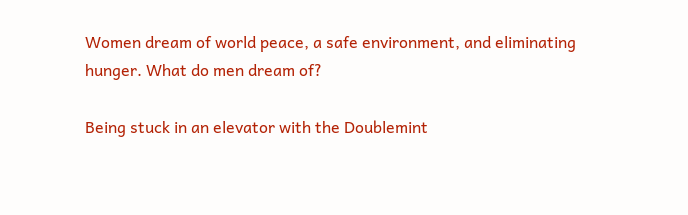Women dream of world peace, a safe environment, and eliminating hunger. What do men dream of?

Being stuck in an elevator with the Doublemint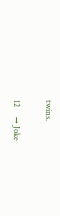twins.

12     → Joke